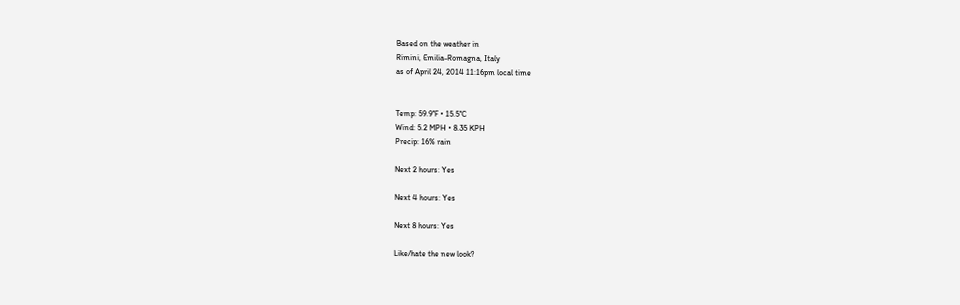Based on the weather in
Rimini, Emilia-Romagna, Italy
as of April 24, 2014 11:16pm local time


Temp: 59.9°F • 15.5°C
Wind: 5.2 MPH • 8.35 KPH
Precip: 16% rain

Next 2 hours: Yes

Next 4 hours: Yes

Next 8 hours: Yes

Like/hate the new look?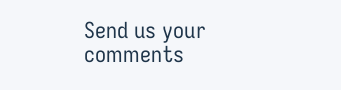Send us your comments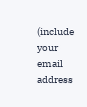(include your email address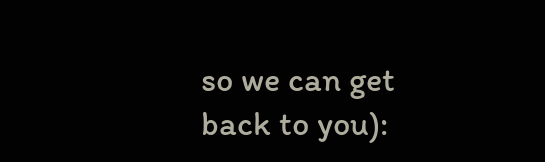so we can get back to you):